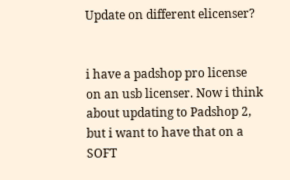Update on different elicenser?


i have a padshop pro license on an usb licenser. Now i think about updating to Padshop 2, but i want to have that on a SOFT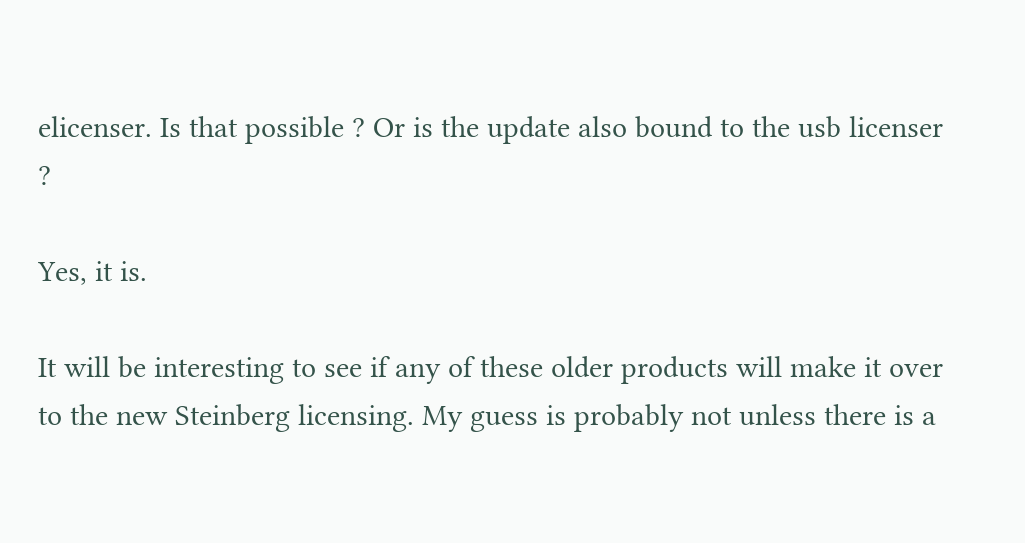elicenser. Is that possible ? Or is the update also bound to the usb licenser ?

Yes, it is.

It will be interesting to see if any of these older products will make it over to the new Steinberg licensing. My guess is probably not unless there is a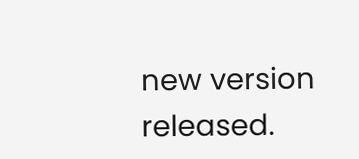new version released.